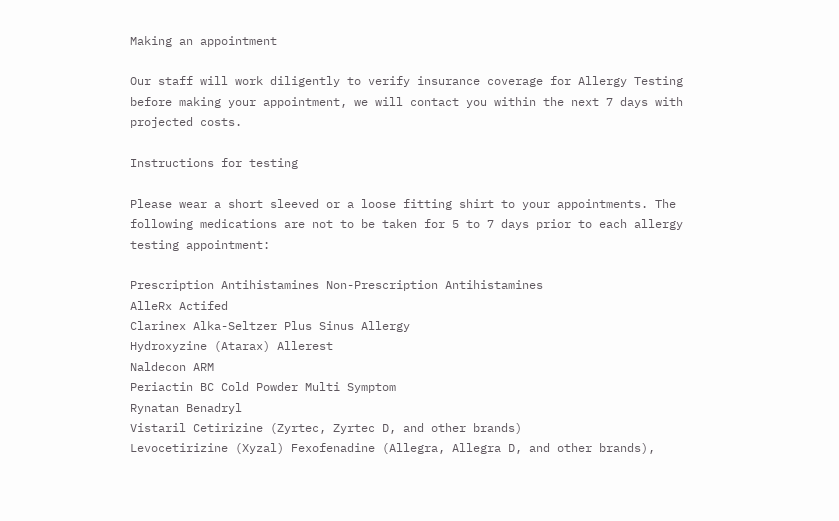Making an appointment

Our staff will work diligently to verify insurance coverage for Allergy Testing before making your appointment, we will contact you within the next 7 days with projected costs.

Instructions for testing

Please wear a short sleeved or a loose fitting shirt to your appointments. The following medications are not to be taken for 5 to 7 days prior to each allergy testing appointment:

Prescription Antihistamines Non-Prescription Antihistamines
AlleRx Actifed
Clarinex Alka-Seltzer Plus Sinus Allergy
Hydroxyzine (Atarax) Allerest
Naldecon ARM
Periactin BC Cold Powder Multi Symptom
Rynatan Benadryl
Vistaril Cetirizine (Zyrtec, Zyrtec D, and other brands)
Levocetirizine (Xyzal) Fexofenadine (Allegra, Allegra D, and other brands),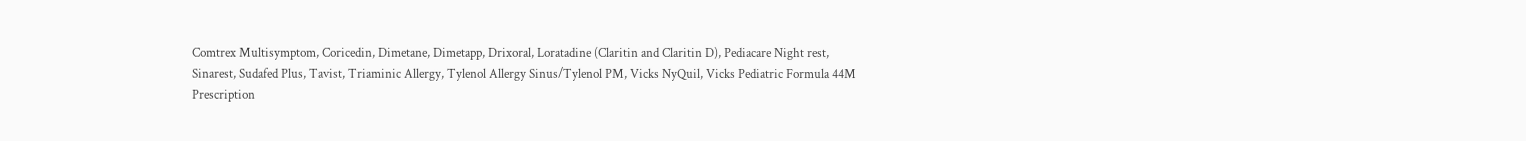Comtrex Multisymptom, Coricedin, Dimetane, Dimetapp, Drixoral, Loratadine (Claritin and Claritin D), Pediacare Night rest, Sinarest, Sudafed Plus, Tavist, Triaminic Allergy, Tylenol Allergy Sinus/Tylenol PM, Vicks NyQuil, Vicks Pediatric Formula 44M
Prescription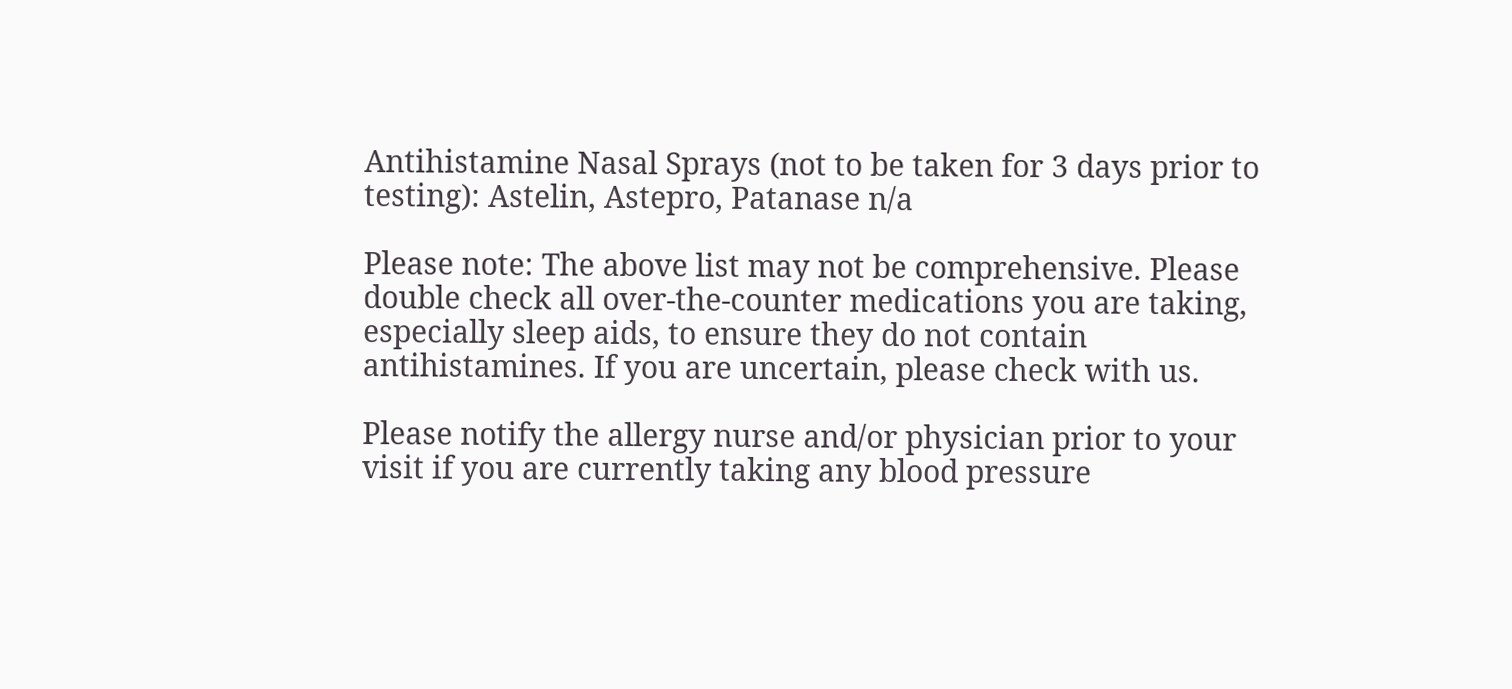Antihistamine Nasal Sprays (not to be taken for 3 days prior to testing): Astelin, Astepro, Patanase n/a

Please note: The above list may not be comprehensive. Please double check all over-the-counter medications you are taking, especially sleep aids, to ensure they do not contain antihistamines. If you are uncertain, please check with us.

Please notify the allergy nurse and/or physician prior to your visit if you are currently taking any blood pressure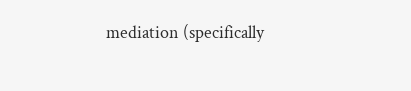mediation (specifically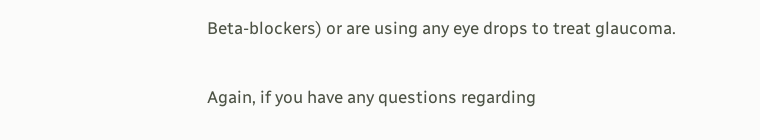Beta-blockers) or are using any eye drops to treat glaucoma.

Again, if you have any questions regarding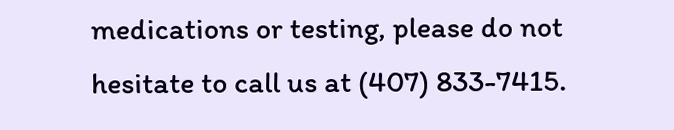medications or testing, please do not hesitate to call us at (407) 833-7415.